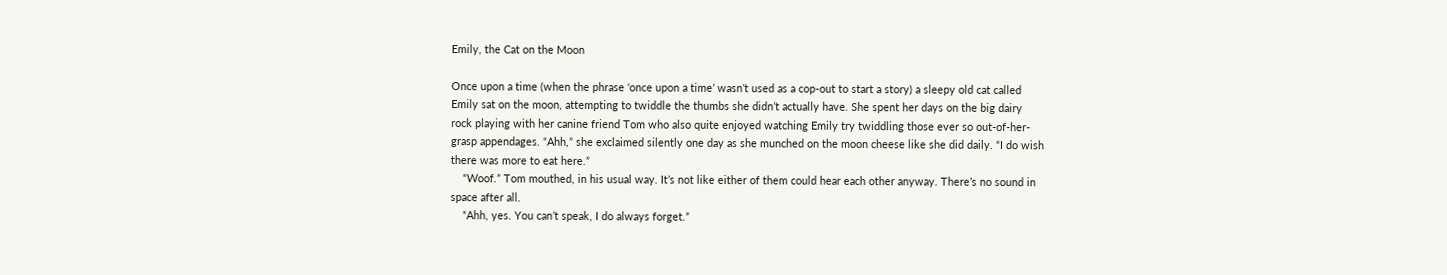Emily, the Cat on the Moon

Once upon a time (when the phrase ‘once upon a time’ wasn’t used as a cop-out to start a story) a sleepy old cat called Emily sat on the moon, attempting to twiddle the thumbs she didn’t actually have. She spent her days on the big dairy rock playing with her canine friend Tom who also quite enjoyed watching Emily try twiddling those ever so out-of-her-grasp appendages. “Ahh,” she exclaimed silently one day as she munched on the moon cheese like she did daily. “I do wish there was more to eat here.”
    “Woof.” Tom mouthed, in his usual way. It’s not like either of them could hear each other anyway. There’s no sound in space after all.
    “Ahh, yes. You can’t speak, I do always forget.”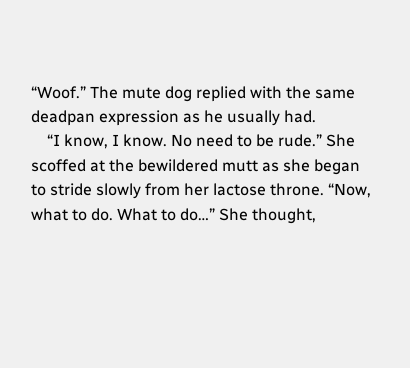“Woof.” The mute dog replied with the same deadpan expression as he usually had.
    “I know, I know. No need to be rude.” She scoffed at the bewildered mutt as she began to stride slowly from her lactose throne. “Now, what to do. What to do…” She thought,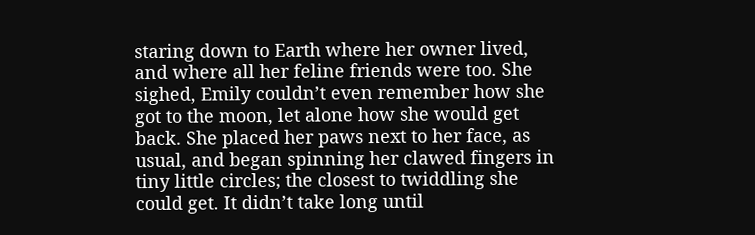staring down to Earth where her owner lived, and where all her feline friends were too. She sighed, Emily couldn’t even remember how she got to the moon, let alone how she would get back. She placed her paws next to her face, as usual, and began spinning her clawed fingers in tiny little circles; the closest to twiddling she could get. It didn’t take long until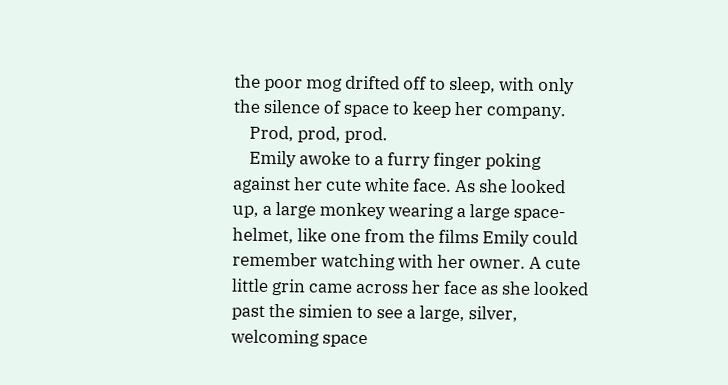the poor mog drifted off to sleep, with only the silence of space to keep her company.
    Prod, prod, prod.
    Emily awoke to a furry finger poking against her cute white face. As she looked up, a large monkey wearing a large space-helmet, like one from the films Emily could remember watching with her owner. A cute little grin came across her face as she looked past the simien to see a large, silver, welcoming space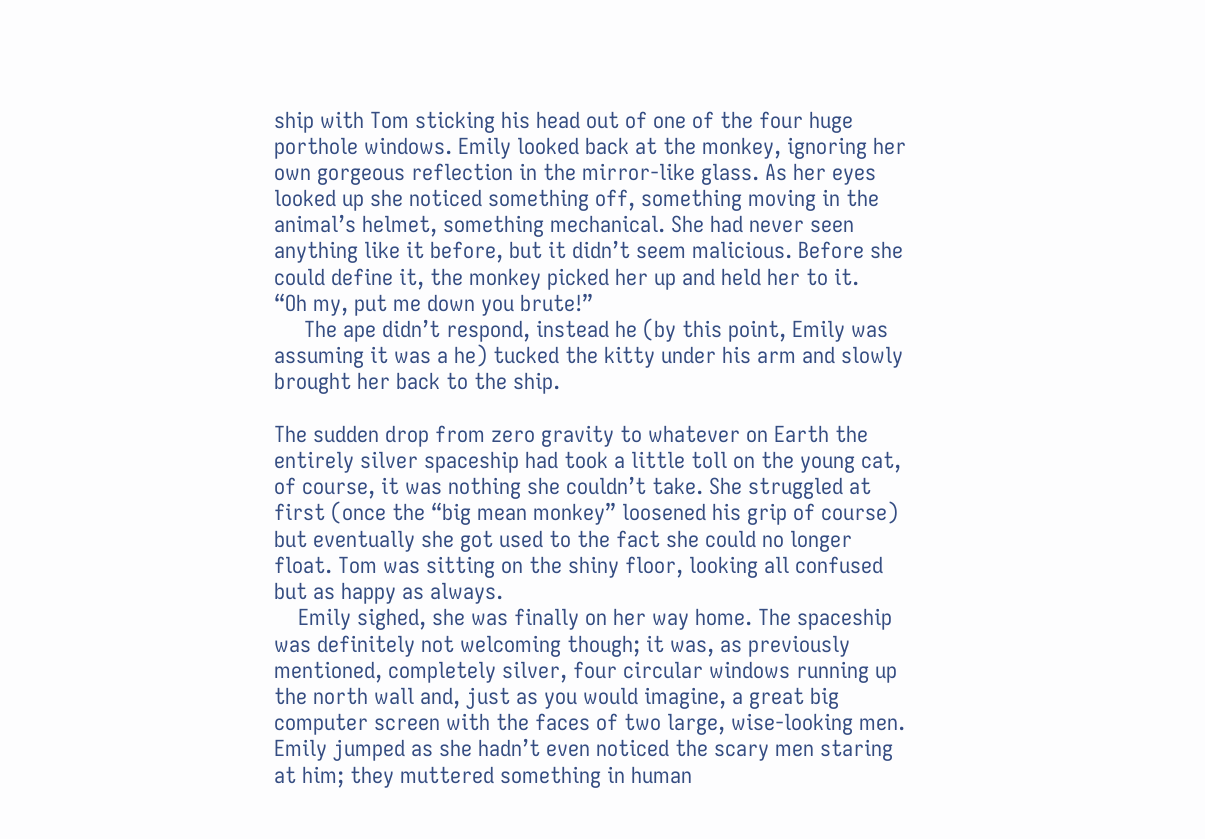ship with Tom sticking his head out of one of the four huge porthole windows. Emily looked back at the monkey, ignoring her own gorgeous reflection in the mirror-like glass. As her eyes looked up she noticed something off, something moving in the animal’s helmet, something mechanical. She had never seen anything like it before, but it didn’t seem malicious. Before she could define it, the monkey picked her up and held her to it.     “Oh my, put me down you brute!”
     The ape didn’t respond, instead he (by this point, Emily was assuming it was a he) tucked the kitty under his arm and slowly brought her back to the ship.

The sudden drop from zero gravity to whatever on Earth the entirely silver spaceship had took a little toll on the young cat, of course, it was nothing she couldn’t take. She struggled at first (once the “big mean monkey” loosened his grip of course) but eventually she got used to the fact she could no longer float. Tom was sitting on the shiny floor, looking all confused but as happy as always.
    Emily sighed, she was finally on her way home. The spaceship was definitely not welcoming though; it was, as previously mentioned, completely silver, four circular windows running up the north wall and, just as you would imagine, a great big computer screen with the faces of two large, wise-looking men. Emily jumped as she hadn’t even noticed the scary men staring at him; they muttered something in human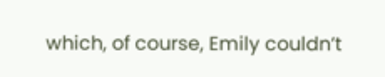which, of course, Emily couldn’t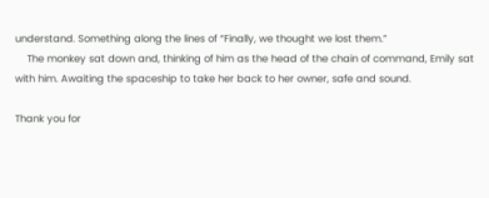understand. Something along the lines of “Finally, we thought we lost them.”
    The monkey sat down and, thinking of him as the head of the chain of command, Emily sat with him. Awaiting the spaceship to take her back to her owner, safe and sound.

Thank you for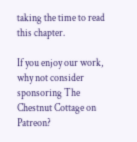taking the time to read this chapter.

If you enjoy our work, why not consider sponsoring The Chestnut Cottage on Patreon?